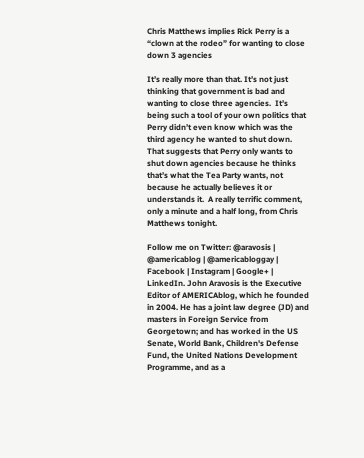Chris Matthews implies Rick Perry is a “clown at the rodeo” for wanting to close down 3 agencies

It’s really more than that. It’s not just thinking that government is bad and wanting to close three agencies.  It’s being such a tool of your own politics that Perry didn’t even know which was the third agency he wanted to shut down. That suggests that Perry only wants to shut down agencies because he thinks that’s what the Tea Party wants, not because he actually believes it or understands it.  A really terrific comment, only a minute and a half long, from Chris Matthews tonight.

Follow me on Twitter: @aravosis | @americablog | @americabloggay | Facebook | Instagram | Google+ | LinkedIn. John Aravosis is the Executive Editor of AMERICAblog, which he founded in 2004. He has a joint law degree (JD) and masters in Foreign Service from Georgetown; and has worked in the US Senate, World Bank, Children's Defense Fund, the United Nations Development Programme, and as a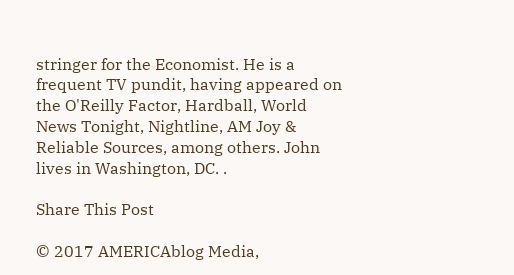stringer for the Economist. He is a frequent TV pundit, having appeared on the O'Reilly Factor, Hardball, World News Tonight, Nightline, AM Joy & Reliable Sources, among others. John lives in Washington, DC. .

Share This Post

© 2017 AMERICAblog Media,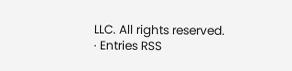LLC. All rights reserved. · Entries RSS